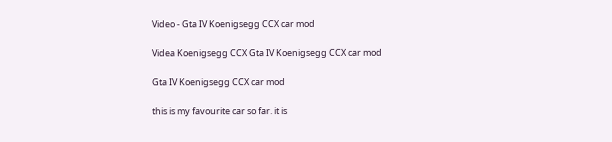Video - Gta IV Koenigsegg CCX car mod

Videa Koenigsegg CCX Gta IV Koenigsegg CCX car mod

Gta IV Koenigsegg CCX car mod

this is my favourite car so far. it is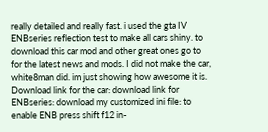really detailed and really fast. i used the gta IV ENBseries reflection test to make all cars shiny. to download this car mod and other great ones go to for the latest news and mods. I did not make the car, white8man did. im just showing how awesome it is. Download link for the car: download link for ENBseries: download my customized ini file: to enable ENB press shift f12 in-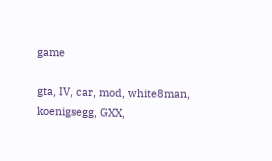game

gta, IV, car, mod, white8man, koenigsegg, GXX,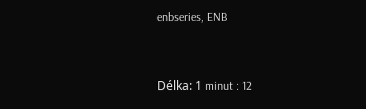enbseries, ENB



Délka: 1 minut : 12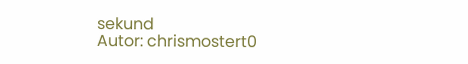sekund
Autor: chrismostert0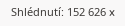Shlédnutí: 152 626 x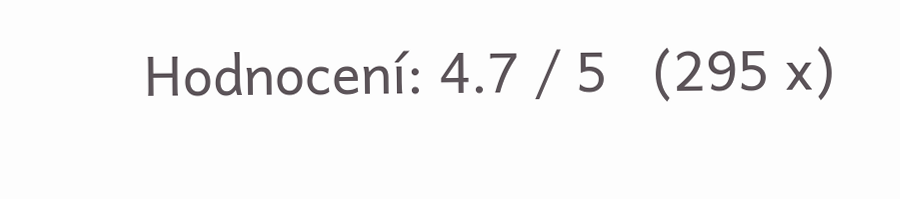Hodnocení: 4.7 / 5   (295 x)